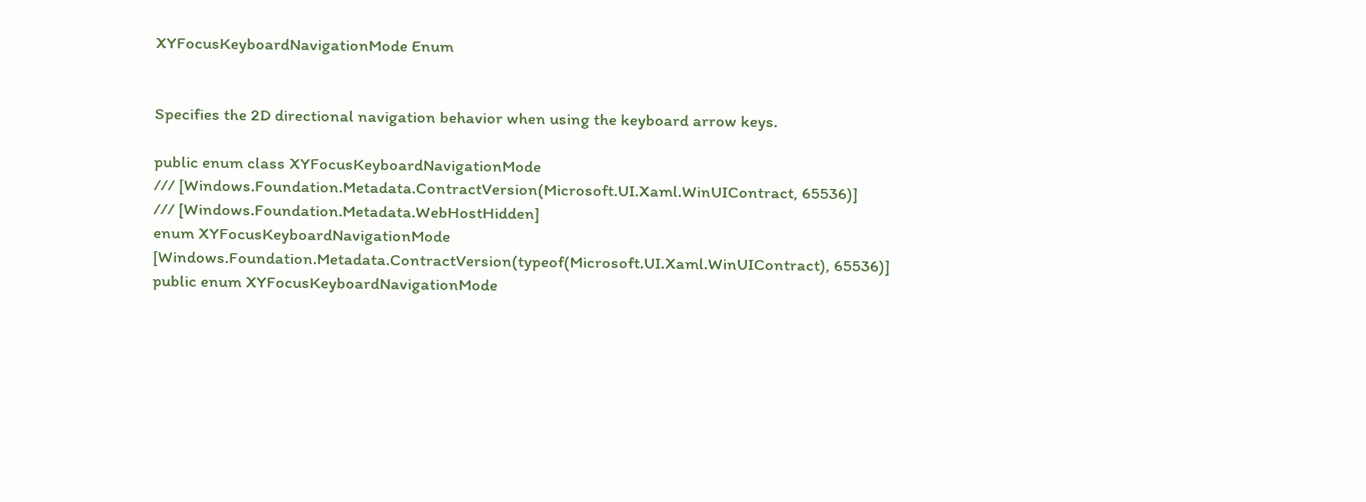XYFocusKeyboardNavigationMode Enum


Specifies the 2D directional navigation behavior when using the keyboard arrow keys.

public enum class XYFocusKeyboardNavigationMode
/// [Windows.Foundation.Metadata.ContractVersion(Microsoft.UI.Xaml.WinUIContract, 65536)]
/// [Windows.Foundation.Metadata.WebHostHidden]
enum XYFocusKeyboardNavigationMode
[Windows.Foundation.Metadata.ContractVersion(typeof(Microsoft.UI.Xaml.WinUIContract), 65536)]
public enum XYFocusKeyboardNavigationMode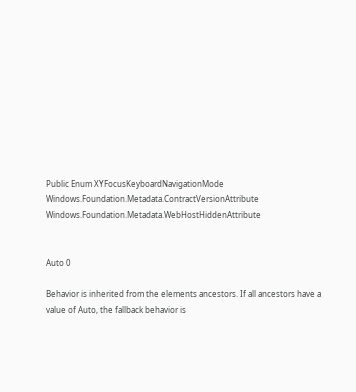Public Enum XYFocusKeyboardNavigationMode
Windows.Foundation.Metadata.ContractVersionAttribute Windows.Foundation.Metadata.WebHostHiddenAttribute


Auto 0

Behavior is inherited from the elements ancestors. If all ancestors have a value of Auto, the fallback behavior is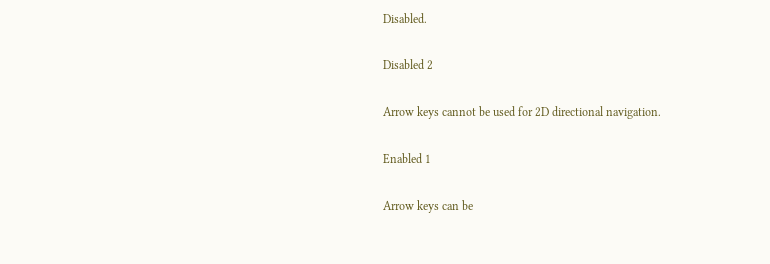Disabled.

Disabled 2

Arrow keys cannot be used for 2D directional navigation.

Enabled 1

Arrow keys can be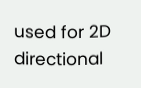used for 2D directional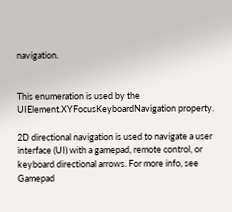navigation.


This enumeration is used by the UIElement.XYFocusKeyboardNavigation property.

2D directional navigation is used to navigate a user interface (UI) with a gamepad, remote control, or keyboard directional arrows. For more info, see Gamepad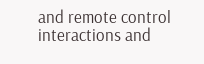and remote control interactions and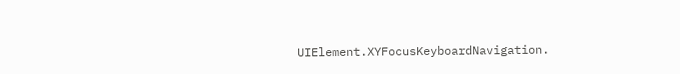UIElement.XYFocusKeyboardNavigation.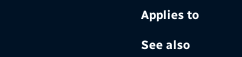Applies to

See also